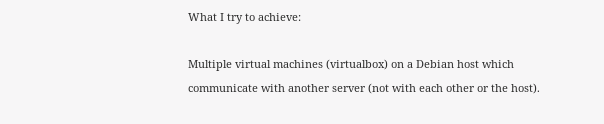What I try to achieve:

Multiple virtual machines (virtualbox) on a Debian host which communicate with another server (not with each other or the host).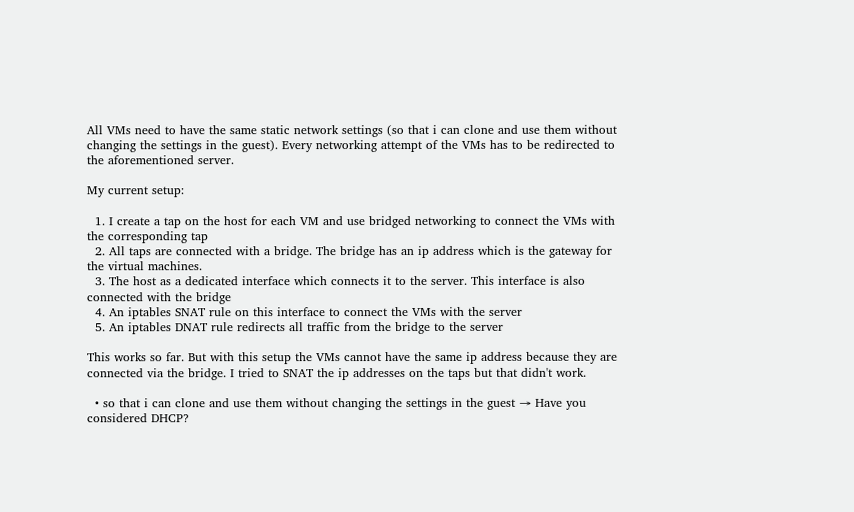All VMs need to have the same static network settings (so that i can clone and use them without changing the settings in the guest). Every networking attempt of the VMs has to be redirected to the aforementioned server.

My current setup:

  1. I create a tap on the host for each VM and use bridged networking to connect the VMs with the corresponding tap
  2. All taps are connected with a bridge. The bridge has an ip address which is the gateway for the virtual machines.
  3. The host as a dedicated interface which connects it to the server. This interface is also connected with the bridge
  4. An iptables SNAT rule on this interface to connect the VMs with the server
  5. An iptables DNAT rule redirects all traffic from the bridge to the server

This works so far. But with this setup the VMs cannot have the same ip address because they are connected via the bridge. I tried to SNAT the ip addresses on the taps but that didn't work.

  • so that i can clone and use them without changing the settings in the guest → Have you considered DHCP?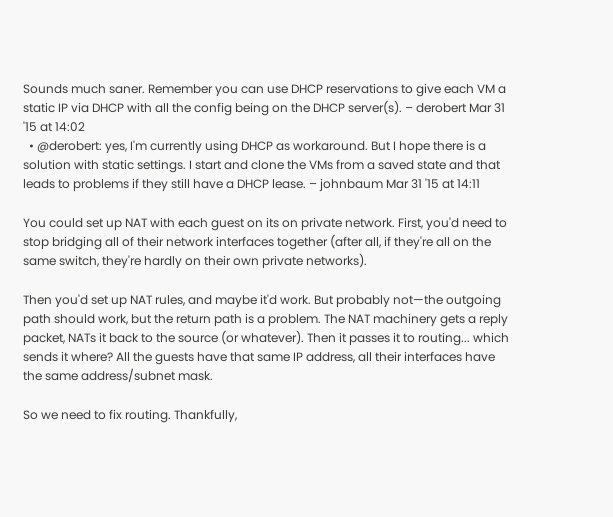Sounds much saner. Remember you can use DHCP reservations to give each VM a static IP via DHCP with all the config being on the DHCP server(s). – derobert Mar 31 '15 at 14:02
  • @derobert: yes, I'm currently using DHCP as workaround. But I hope there is a solution with static settings. I start and clone the VMs from a saved state and that leads to problems if they still have a DHCP lease. – johnbaum Mar 31 '15 at 14:11

You could set up NAT with each guest on its on private network. First, you'd need to stop bridging all of their network interfaces together (after all, if they're all on the same switch, they're hardly on their own private networks).

Then you'd set up NAT rules, and maybe it'd work. But probably not—the outgoing path should work, but the return path is a problem. The NAT machinery gets a reply packet, NATs it back to the source (or whatever). Then it passes it to routing... which sends it where? All the guests have that same IP address, all their interfaces have the same address/subnet mask.

So we need to fix routing. Thankfully,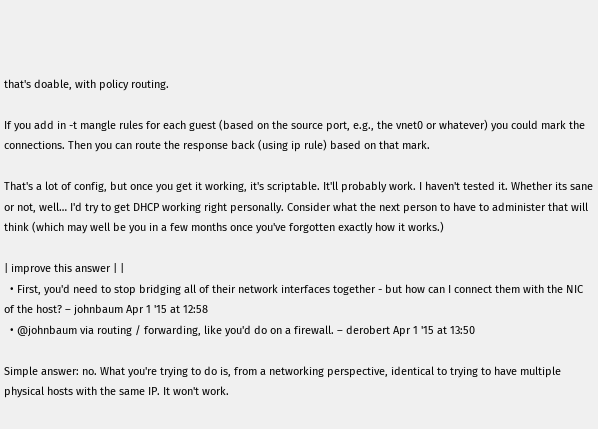that's doable, with policy routing.

If you add in -t mangle rules for each guest (based on the source port, e.g., the vnet0 or whatever) you could mark the connections. Then you can route the response back (using ip rule) based on that mark.

That's a lot of config, but once you get it working, it's scriptable. It'll probably work. I haven't tested it. Whether its sane or not, well… I'd try to get DHCP working right personally. Consider what the next person to have to administer that will think (which may well be you in a few months once you've forgotten exactly how it works.)

| improve this answer | |
  • First, you'd need to stop bridging all of their network interfaces together - but how can I connect them with the NIC of the host? – johnbaum Apr 1 '15 at 12:58
  • @johnbaum via routing / forwarding, like you'd do on a firewall. – derobert Apr 1 '15 at 13:50

Simple answer: no. What you're trying to do is, from a networking perspective, identical to trying to have multiple physical hosts with the same IP. It won't work.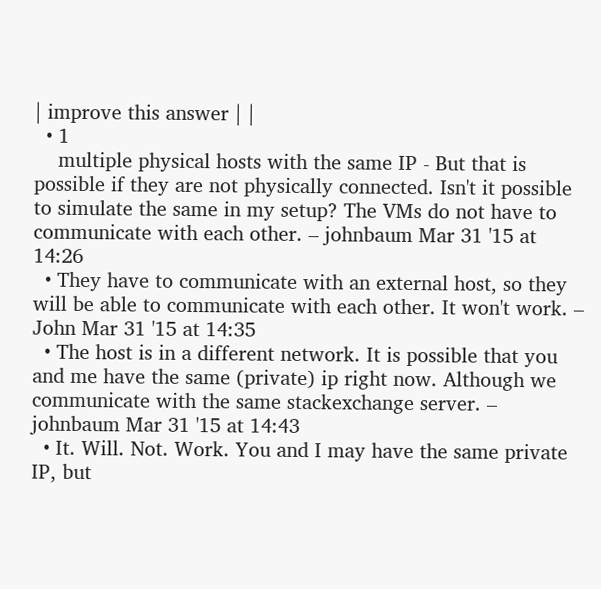| improve this answer | |
  • 1
    multiple physical hosts with the same IP - But that is possible if they are not physically connected. Isn't it possible to simulate the same in my setup? The VMs do not have to communicate with each other. – johnbaum Mar 31 '15 at 14:26
  • They have to communicate with an external host, so they will be able to communicate with each other. It won't work. – John Mar 31 '15 at 14:35
  • The host is in a different network. It is possible that you and me have the same (private) ip right now. Although we communicate with the same stackexchange server. – johnbaum Mar 31 '15 at 14:43
  • It. Will. Not. Work. You and I may have the same private IP, but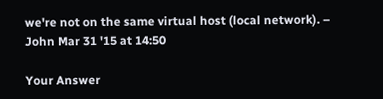we're not on the same virtual host (local network). – John Mar 31 '15 at 14:50

Your Answer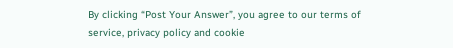By clicking “Post Your Answer”, you agree to our terms of service, privacy policy and cookie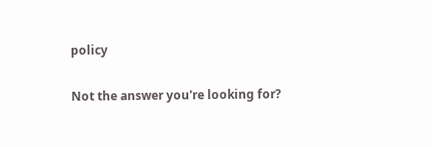policy

Not the answer you're looking for?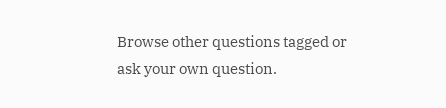Browse other questions tagged or ask your own question.